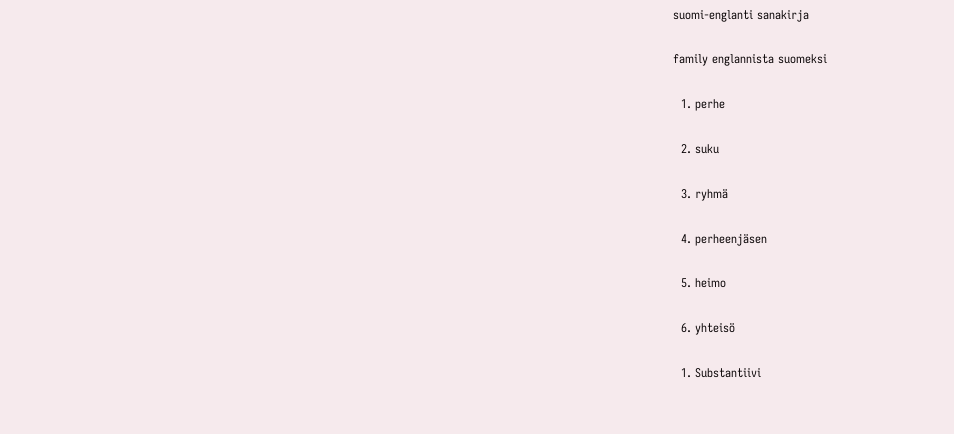suomi-englanti sanakirja

family englannista suomeksi

  1. perhe

  2. suku

  3. ryhmä

  4. perheenjäsen

  5. heimo

  6. yhteisö

  1. Substantiivi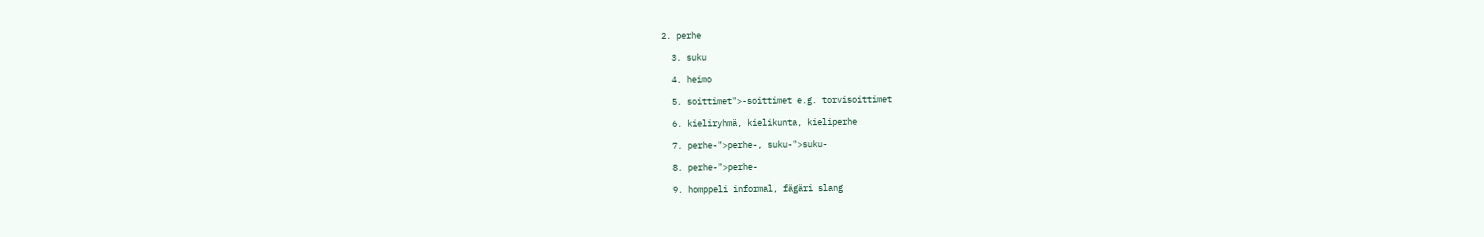2. perhe

  3. suku

  4. heimo

  5. soittimet">-soittimet e.g. torvisoittimet

  6. kieliryhmä, kielikunta, kieliperhe

  7. perhe-">perhe-, suku-">suku-

  8. perhe-">perhe-

  9. homppeli informal, fägäri slang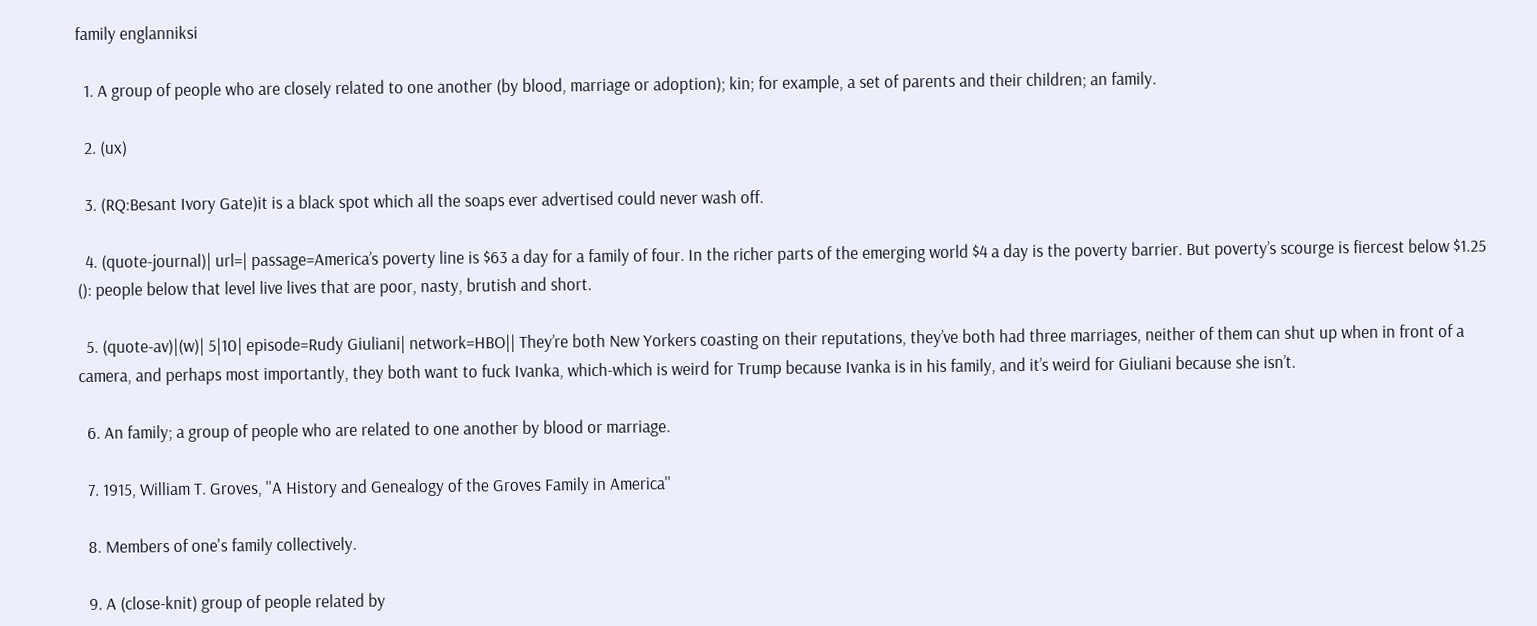family englanniksi

  1. A group of people who are closely related to one another (by blood, marriage or adoption); kin; for example, a set of parents and their children; an family.

  2. (ux)

  3. (RQ:Besant Ivory Gate)it is a black spot which all the soaps ever advertised could never wash off.

  4. (quote-journal)| url=| passage=America’s poverty line is $63 a day for a family of four. In the richer parts of the emerging world $4 a day is the poverty barrier. But poverty’s scourge is fiercest below $1.25 (): people below that level live lives that are poor, nasty, brutish and short.

  5. (quote-av)|(w)| 5|10| episode=Rudy Giuliani| network=HBO|| They’re both New Yorkers coasting on their reputations, they’ve both had three marriages, neither of them can shut up when in front of a camera, and perhaps most importantly, they both want to fuck Ivanka, which-which is weird for Trump because Ivanka is in his family, and it’s weird for Giuliani because she isn’t.

  6. An family; a group of people who are related to one another by blood or marriage.

  7. 1915, William T. Groves, ''A History and Genealogy of the Groves Family in America''

  8. Members of one's family collectively.

  9. A (close-knit) group of people related by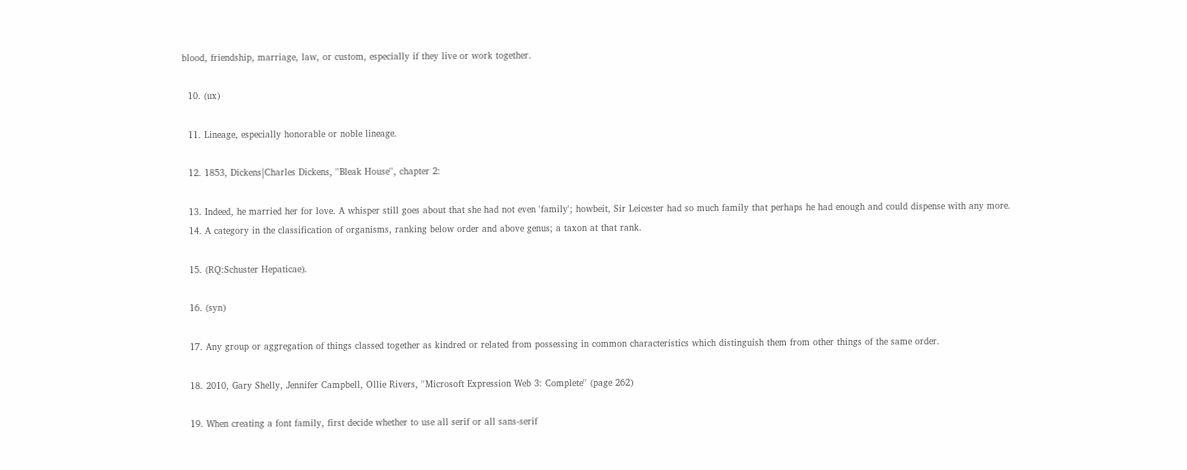blood, friendship, marriage, law, or custom, especially if they live or work together.

  10. (ux)

  11. Lineage, especially honorable or noble lineage.

  12. 1853, Dickens|Charles Dickens, ''Bleak House'', chapter 2:

  13. Indeed, he married her for love. A whisper still goes about that she had not even 'family'; howbeit, Sir Leicester had so much family that perhaps he had enough and could dispense with any more.
  14. A category in the classification of organisms, ranking below order and above genus; a taxon at that rank.

  15. (RQ:Schuster Hepaticae).

  16. (syn)

  17. Any group or aggregation of things classed together as kindred or related from possessing in common characteristics which distinguish them from other things of the same order.

  18. 2010, Gary Shelly, Jennifer Campbell, Ollie Rivers, ''Microsoft Expression Web 3: Complete'' (page 262)

  19. When creating a font family, first decide whether to use all serif or all sans-serif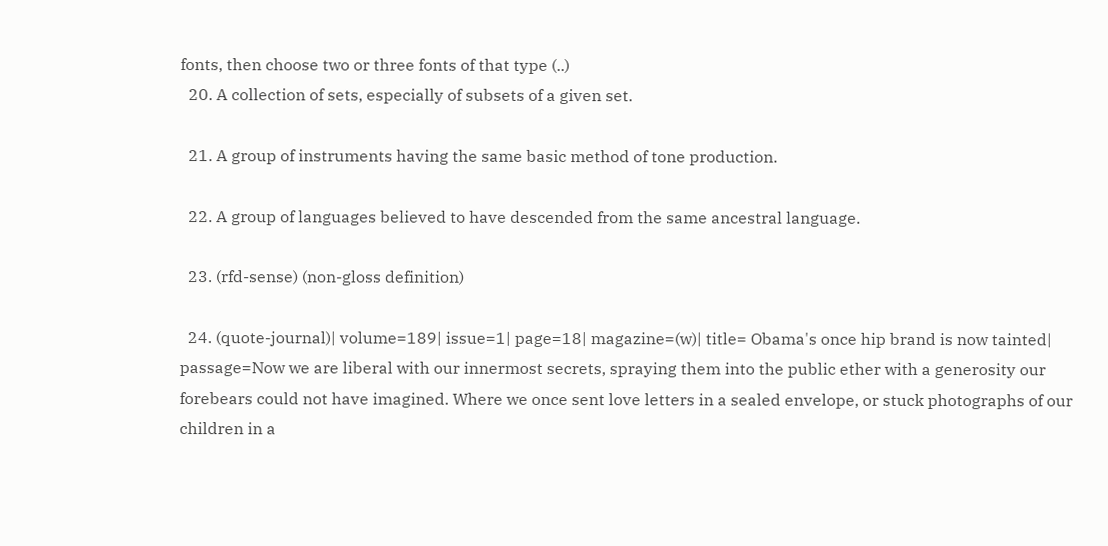fonts, then choose two or three fonts of that type (..)
  20. A collection of sets, especially of subsets of a given set.

  21. A group of instruments having the same basic method of tone production.

  22. A group of languages believed to have descended from the same ancestral language.

  23. (rfd-sense) (non-gloss definition)

  24. (quote-journal)| volume=189| issue=1| page=18| magazine=(w)| title= Obama's once hip brand is now tainted| passage=Now we are liberal with our innermost secrets, spraying them into the public ether with a generosity our forebears could not have imagined. Where we once sent love letters in a sealed envelope, or stuck photographs of our children in a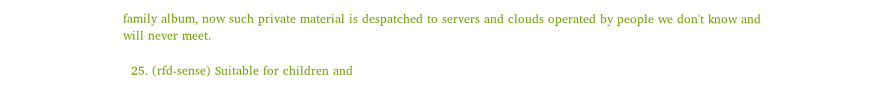family album, now such private material is despatched to servers and clouds operated by people we don't know and will never meet.

  25. (rfd-sense) Suitable for children and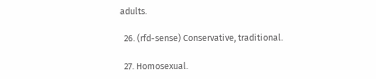adults.

  26. (rfd-sense) Conservative, traditional.

  27. Homosexual.